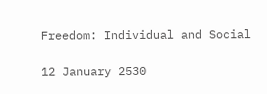Freedom: Individual and Social

12 January 2530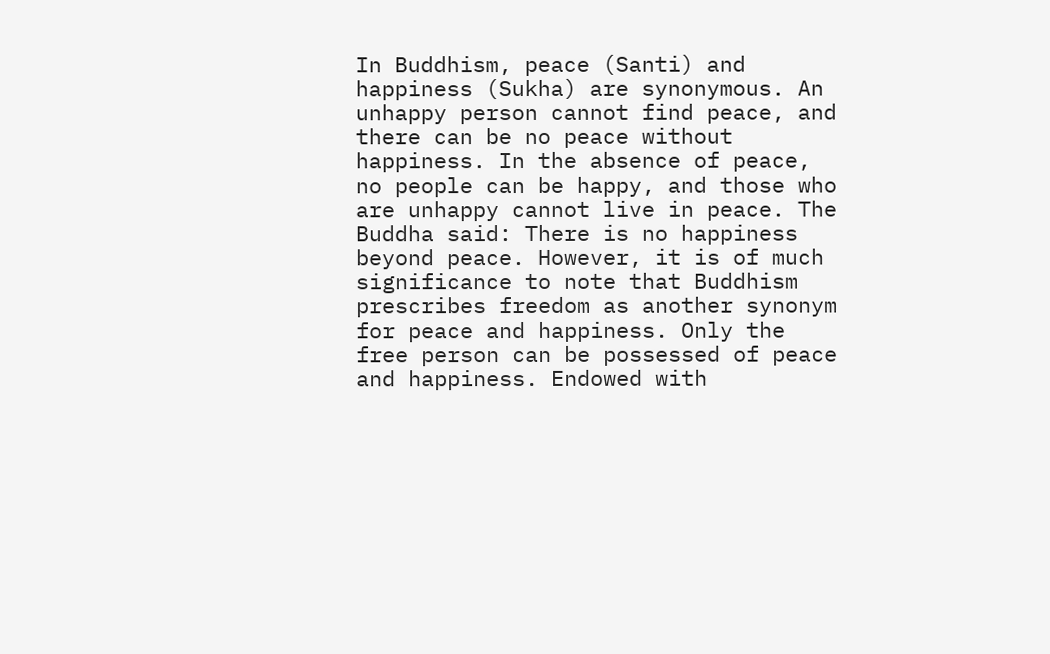In Buddhism, peace (Santi) and happiness (Sukha) are synonymous. An unhappy person cannot find peace, and there can be no peace without happiness. In the absence of peace, no people can be happy, and those who are unhappy cannot live in peace. The Buddha said: There is no happiness beyond peace. However, it is of much significance to note that Buddhism prescribes freedom as another synonym for peace and happiness. Only the free person can be possessed of peace and happiness. Endowed with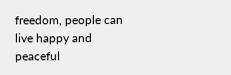freedom, people can live happy and peaceful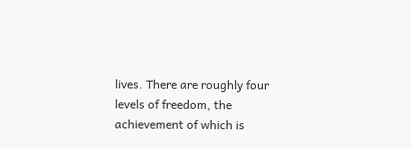lives. There are roughly four levels of freedom, the achievement of which is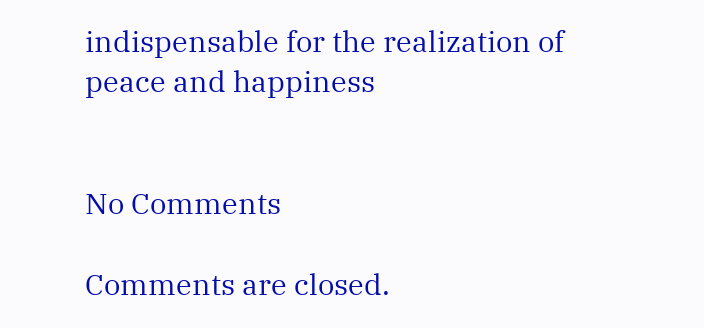indispensable for the realization of peace and happiness


No Comments

Comments are closed.